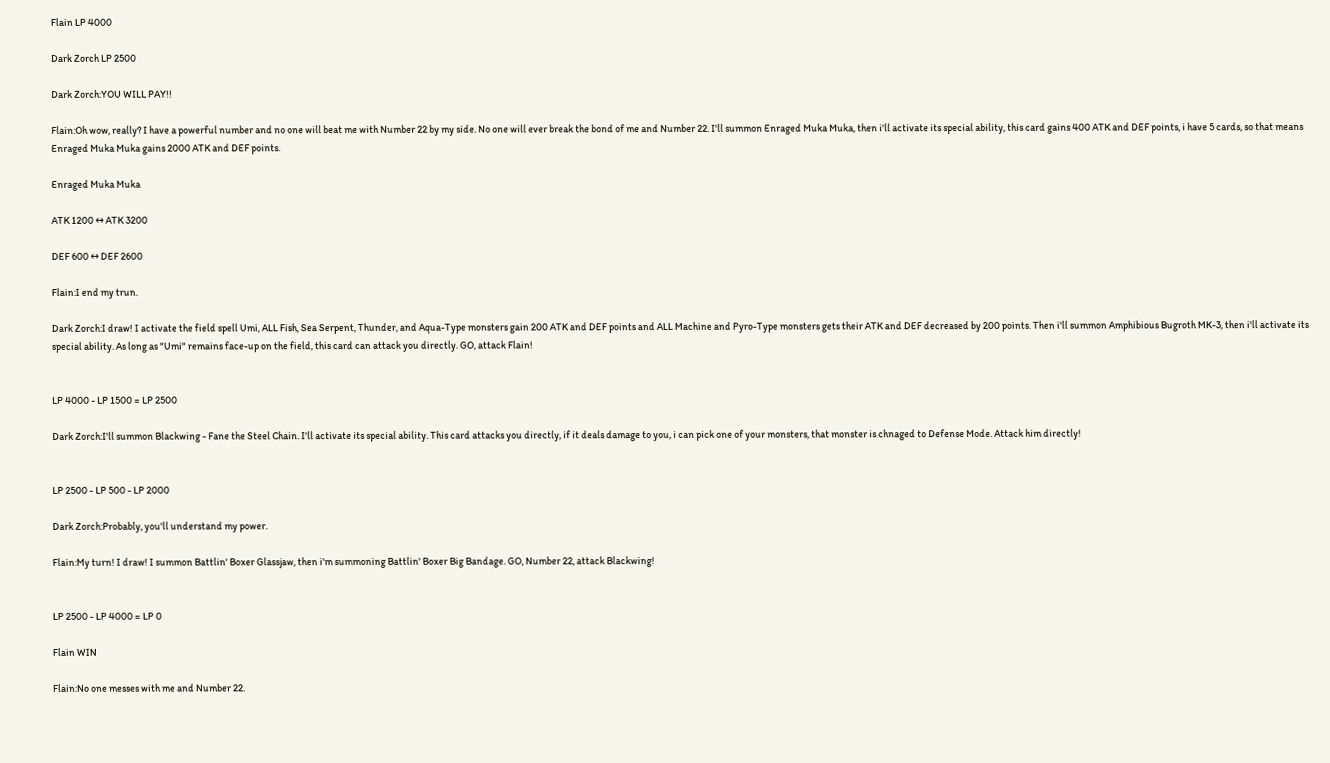Flain LP 4000

Dark Zorch LP 2500

Dark Zorch:YOU WILL PAY!!

Flain:Oh wow, really? I have a powerful number and no one will beat me with Number 22 by my side. No one will ever break the bond of me and Number 22. I'll summon Enraged Muka Muka, then i'll activate its special ability, this card gains 400 ATK and DEF points, i have 5 cards, so that means Enraged Muka Muka gains 2000 ATK and DEF points.

Enraged Muka Muka

ATK 1200 ↔ ATK 3200

DEF 600 ↔ DEF 2600

Flain:I end my trun.

Dark Zorch:I draw! I activate the field spell Umi, ALL Fish, Sea Serpent, Thunder, and Aqua-Type monsters gain 200 ATK and DEF points and ALL Machine and Pyro-Type monsters gets their ATK and DEF decreased by 200 points. Then i'll summon Amphibious Bugroth MK-3, then i'll activate its special ability. As long as "Umi" remains face-up on the field, this card can attack you directly. GO, attack Flain!


LP 4000 - LP 1500 = LP 2500

Dark Zorch:I'll summon Blackwing - Fane the Steel Chain. I'll activate its special ability. This card attacks you directly, if it deals damage to you, i can pick one of your monsters, that monster is chnaged to Defense Mode. Attack him directly!


LP 2500 - LP 500 - LP 2000

Dark Zorch:Probably, you'll understand my power.

Flain:My turn! I draw! I summon Battlin' Boxer Glassjaw, then i'm summoning Battlin' Boxer Big Bandage. GO, Number 22, attack Blackwing!


LP 2500 - LP 4000 = LP 0

Flain WIN

Flain:No one messes with me and Number 22.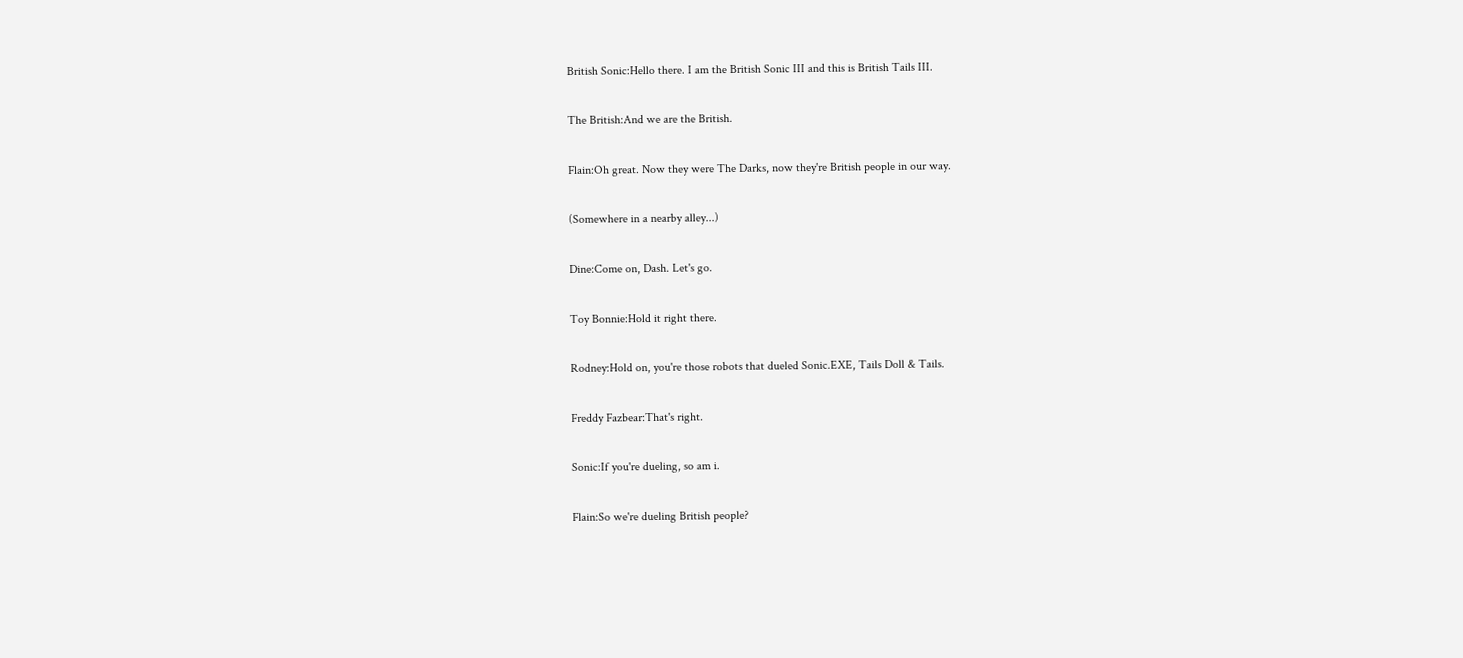British Sonic:Hello there. I am the British Sonic III and this is British Tails III.

The British:And we are the British.

Flain:Oh great. Now they were The Darks, now they're British people in our way.

(Somewhere in a nearby alley...)

Dine:Come on, Dash. Let's go.

Toy Bonnie:Hold it right there.

Rodney:Hold on, you're those robots that dueled Sonic.EXE, Tails Doll & Tails.

Freddy Fazbear:That's right.

Sonic:If you're dueling, so am i.

Flain:So we're dueling British people?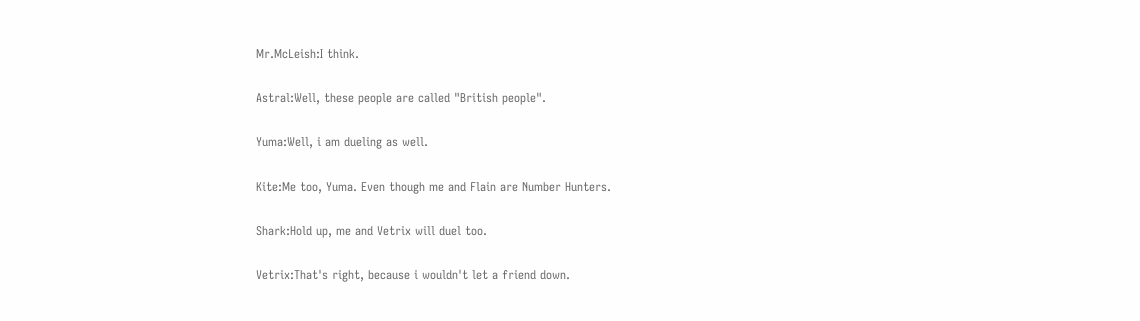Mr.McLeish:I think.

Astral:Well, these people are called "British people".

Yuma:Well, i am dueling as well.

Kite:Me too, Yuma. Even though me and Flain are Number Hunters.

Shark:Hold up, me and Vetrix will duel too.

Vetrix:That's right, because i wouldn't let a friend down.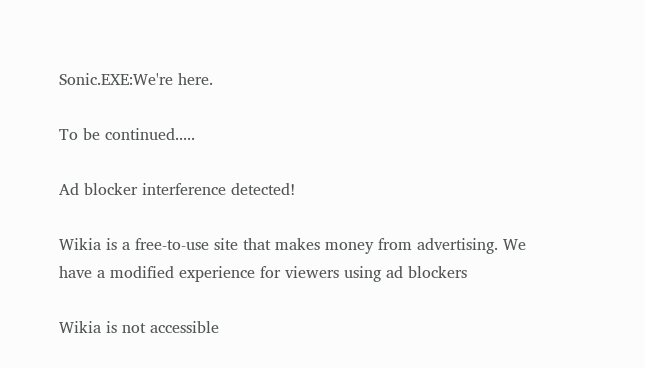Sonic.EXE:We're here.

To be continued.....

Ad blocker interference detected!

Wikia is a free-to-use site that makes money from advertising. We have a modified experience for viewers using ad blockers

Wikia is not accessible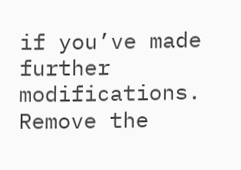if you’ve made further modifications. Remove the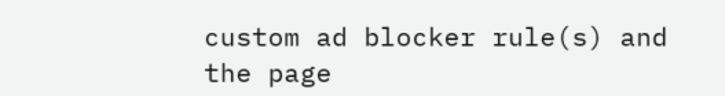custom ad blocker rule(s) and the page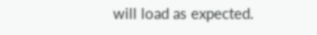will load as expected.